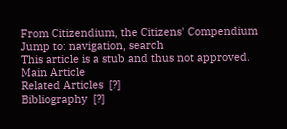From Citizendium, the Citizens' Compendium
Jump to: navigation, search
This article is a stub and thus not approved.
Main Article
Related Articles  [?]
Bibliography  [?]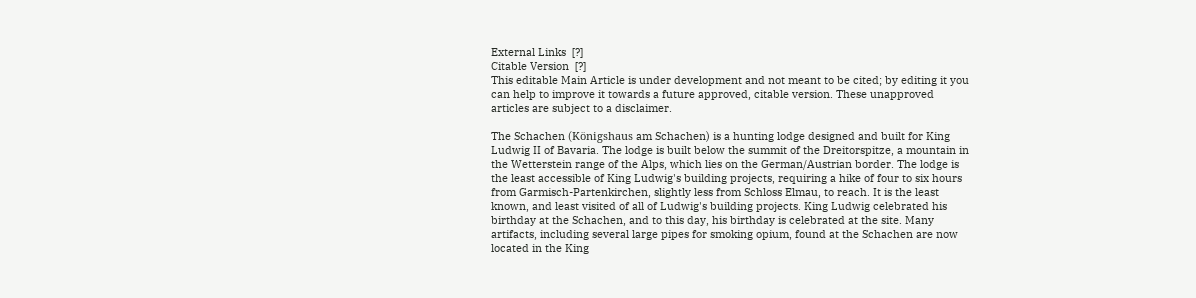External Links  [?]
Citable Version  [?]
This editable Main Article is under development and not meant to be cited; by editing it you can help to improve it towards a future approved, citable version. These unapproved articles are subject to a disclaimer.

The Schachen (Königshaus am Schachen) is a hunting lodge designed and built for King Ludwig II of Bavaria. The lodge is built below the summit of the Dreitorspitze, a mountain in the Wetterstein range of the Alps, which lies on the German/Austrian border. The lodge is the least accessible of King Ludwig's building projects, requiring a hike of four to six hours from Garmisch-Partenkirchen, slightly less from Schloss Elmau, to reach. It is the least known, and least visited of all of Ludwig's building projects. King Ludwig celebrated his birthday at the Schachen, and to this day, his birthday is celebrated at the site. Many artifacts, including several large pipes for smoking opium, found at the Schachen are now located in the King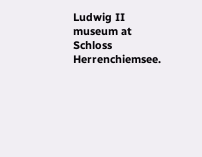Ludwig II museum at Schloss Herrenchiemsee.